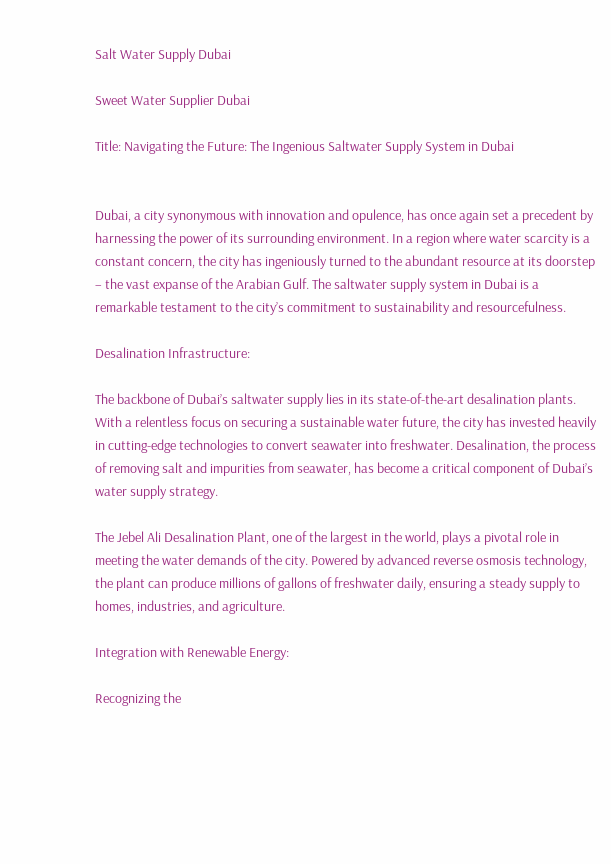Salt Water Supply Dubai

Sweet Water Supplier Dubai

Title: Navigating the Future: The Ingenious Saltwater Supply System in Dubai


Dubai, a city synonymous with innovation and opulence, has once again set a precedent by harnessing the power of its surrounding environment. In a region where water scarcity is a constant concern, the city has ingeniously turned to the abundant resource at its doorstep – the vast expanse of the Arabian Gulf. The saltwater supply system in Dubai is a remarkable testament to the city’s commitment to sustainability and resourcefulness.

Desalination Infrastructure:

The backbone of Dubai’s saltwater supply lies in its state-of-the-art desalination plants. With a relentless focus on securing a sustainable water future, the city has invested heavily in cutting-edge technologies to convert seawater into freshwater. Desalination, the process of removing salt and impurities from seawater, has become a critical component of Dubai’s water supply strategy.

The Jebel Ali Desalination Plant, one of the largest in the world, plays a pivotal role in meeting the water demands of the city. Powered by advanced reverse osmosis technology, the plant can produce millions of gallons of freshwater daily, ensuring a steady supply to homes, industries, and agriculture.

Integration with Renewable Energy:

Recognizing the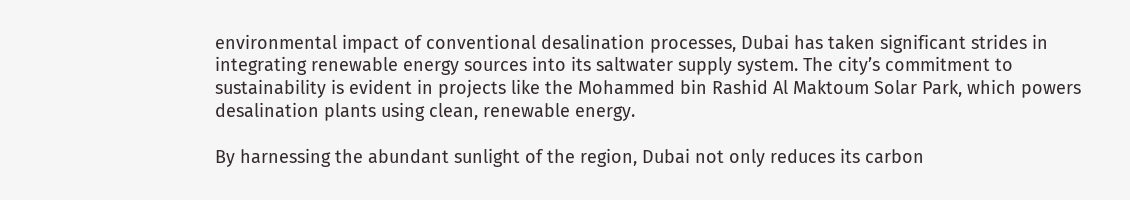environmental impact of conventional desalination processes, Dubai has taken significant strides in integrating renewable energy sources into its saltwater supply system. The city’s commitment to sustainability is evident in projects like the Mohammed bin Rashid Al Maktoum Solar Park, which powers desalination plants using clean, renewable energy.

By harnessing the abundant sunlight of the region, Dubai not only reduces its carbon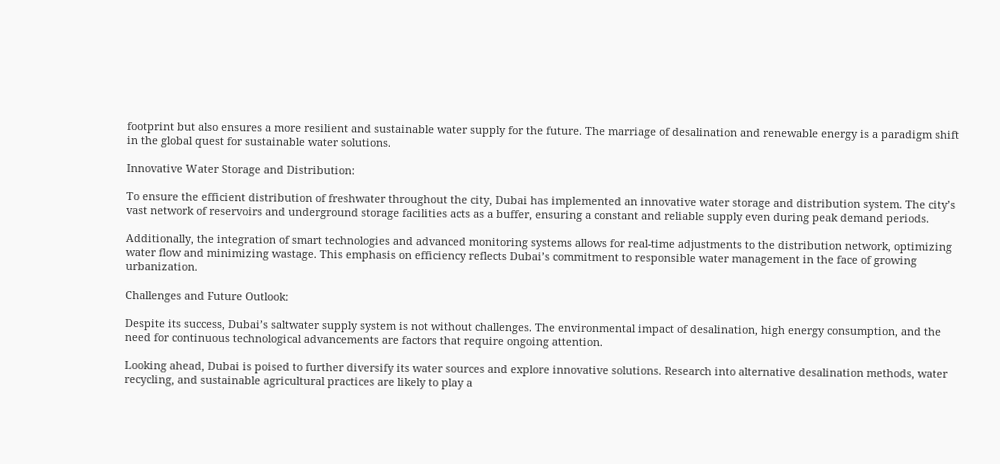footprint but also ensures a more resilient and sustainable water supply for the future. The marriage of desalination and renewable energy is a paradigm shift in the global quest for sustainable water solutions.

Innovative Water Storage and Distribution:

To ensure the efficient distribution of freshwater throughout the city, Dubai has implemented an innovative water storage and distribution system. The city’s vast network of reservoirs and underground storage facilities acts as a buffer, ensuring a constant and reliable supply even during peak demand periods.

Additionally, the integration of smart technologies and advanced monitoring systems allows for real-time adjustments to the distribution network, optimizing water flow and minimizing wastage. This emphasis on efficiency reflects Dubai’s commitment to responsible water management in the face of growing urbanization.

Challenges and Future Outlook:

Despite its success, Dubai’s saltwater supply system is not without challenges. The environmental impact of desalination, high energy consumption, and the need for continuous technological advancements are factors that require ongoing attention.

Looking ahead, Dubai is poised to further diversify its water sources and explore innovative solutions. Research into alternative desalination methods, water recycling, and sustainable agricultural practices are likely to play a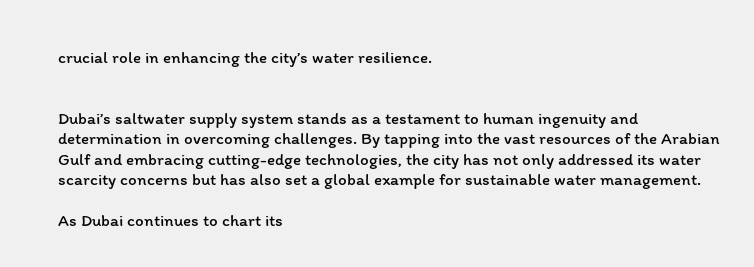crucial role in enhancing the city’s water resilience.


Dubai’s saltwater supply system stands as a testament to human ingenuity and determination in overcoming challenges. By tapping into the vast resources of the Arabian Gulf and embracing cutting-edge technologies, the city has not only addressed its water scarcity concerns but has also set a global example for sustainable water management.

As Dubai continues to chart its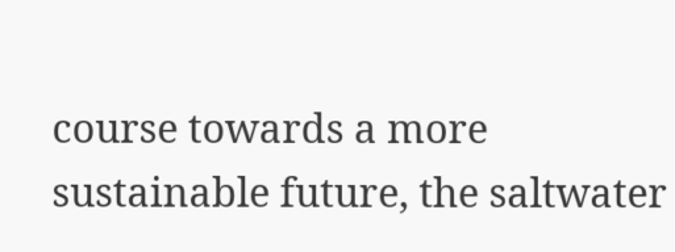course towards a more sustainable future, the saltwater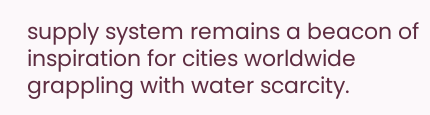supply system remains a beacon of inspiration for cities worldwide grappling with water scarcity.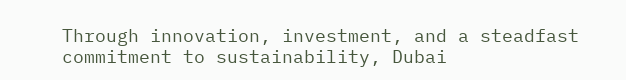Through innovation, investment, and a steadfast commitment to sustainability, Dubai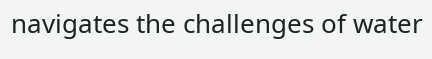navigates the challenges of water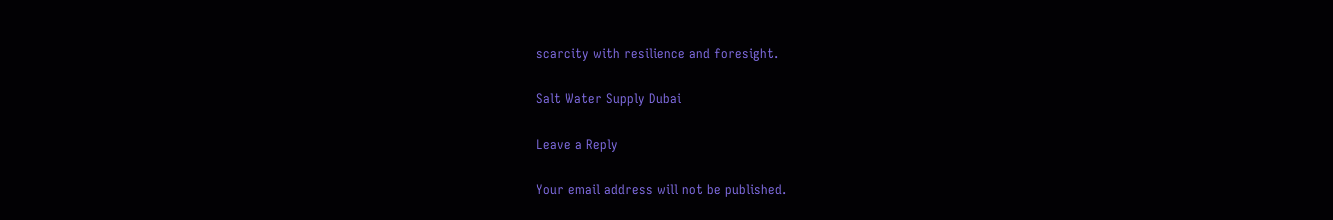scarcity with resilience and foresight.

Salt Water Supply Dubai

Leave a Reply

Your email address will not be published.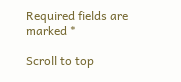Required fields are marked *

Scroll to top